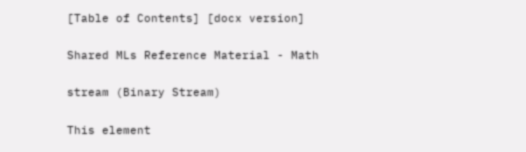[Table of Contents] [docx version]

Shared MLs Reference Material - Math

stream (Binary Stream)

This element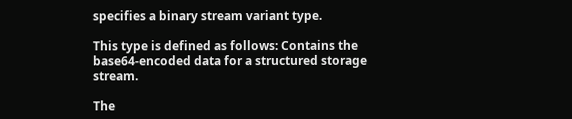specifies a binary stream variant type.

This type is defined as follows: Contains the base64-encoded data for a structured storage stream.

The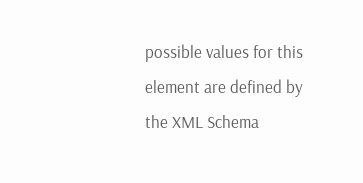possible values for this element are defined by the XML Schema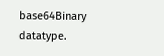base64Binary datatype.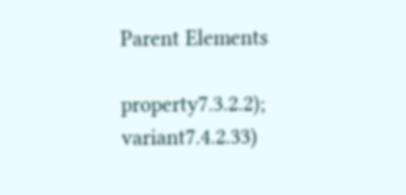Parent Elements

property7.3.2.2); variant7.4.2.33)